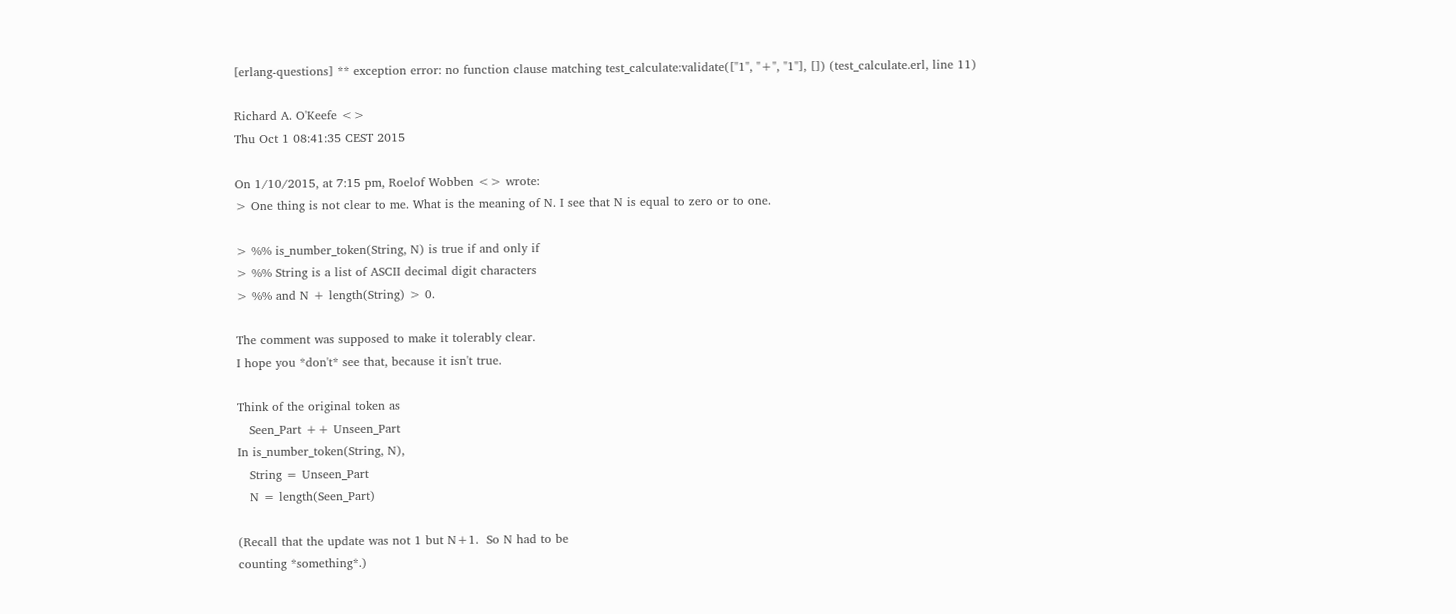[erlang-questions] ** exception error: no function clause matching test_calculate:validate(["1", "+", "1"], []) (test_calculate.erl, line 11)

Richard A. O'Keefe <>
Thu Oct 1 08:41:35 CEST 2015

On 1/10/2015, at 7:15 pm, Roelof Wobben <> wrote:
> One thing is not clear to me. What is the meaning of N. I see that N is equal to zero or to one.

> %% is_number_token(String, N) is true if and only if
> %% String is a list of ASCII decimal digit characters
> %% and N + length(String) > 0.

The comment was supposed to make it tolerably clear.
I hope you *don't* see that, because it isn't true.

Think of the original token as
   Seen_Part ++ Unseen_Part
In is_number_token(String, N),
   String = Unseen_Part
   N = length(Seen_Part)

(Recall that the update was not 1 but N+1.  So N had to be
counting *something*.)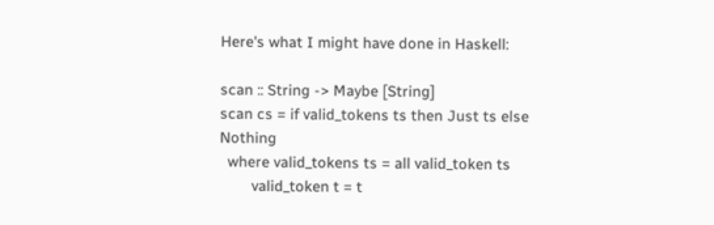Here's what I might have done in Haskell:

scan :: String -> Maybe [String]
scan cs = if valid_tokens ts then Just ts else Nothing
  where valid_tokens ts = all valid_token ts
        valid_token t = t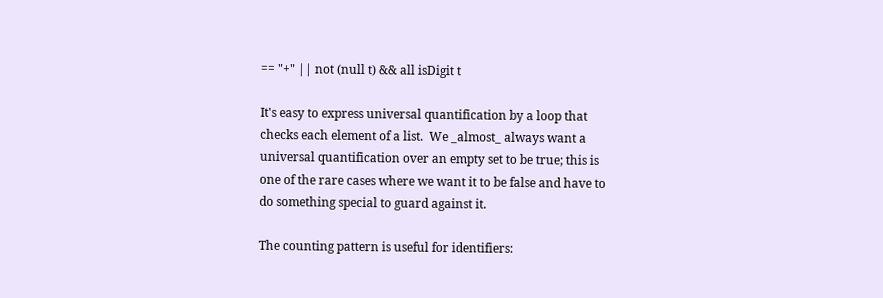== "+" || not (null t) && all isDigit t

It's easy to express universal quantification by a loop that
checks each element of a list.  We _almost_ always want a
universal quantification over an empty set to be true; this is
one of the rare cases where we want it to be false and have to
do something special to guard against it.

The counting pattern is useful for identifiers: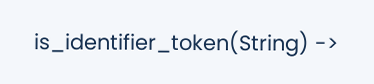is_identifier_token(String) ->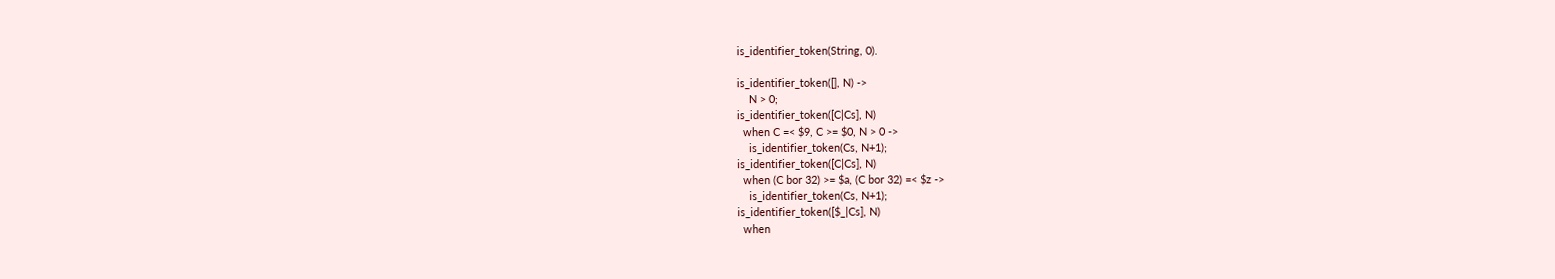is_identifier_token(String, 0).

is_identifier_token([], N) ->
    N > 0;
is_identifier_token([C|Cs], N)
  when C =< $9, C >= $0, N > 0 ->
    is_identifier_token(Cs, N+1);
is_identifier_token([C|Cs], N)
  when (C bor 32) >= $a, (C bor 32) =< $z ->
    is_identifier_token(Cs, N+1);
is_identifier_token([$_|Cs], N)
  when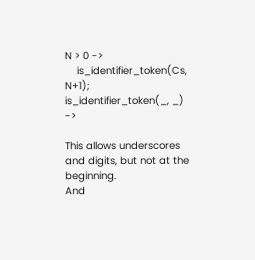N > 0 ->
    is_identifier_token(Cs, N+1);
is_identifier_token(_, _) ->

This allows underscores and digits, but not at the beginning.
And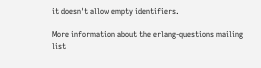it doesn't allow empty identifiers.

More information about the erlang-questions mailing list